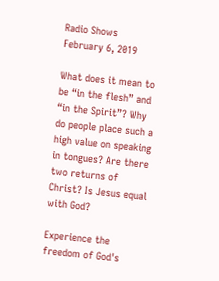Radio Shows
February 6, 2019

What does it mean to be “in the flesh” and “in the Spirit”? Why do people place such a high value on speaking in tongues? Are there two returns of Christ? Is Jesus equal with God?

Experience the freedom of God's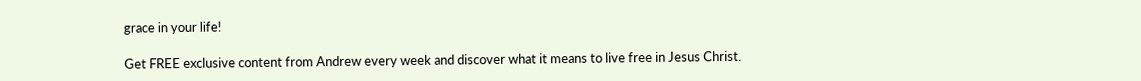grace in your life!

Get FREE exclusive content from Andrew every week and discover what it means to live free in Jesus Christ.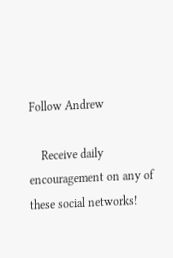Follow Andrew

    Receive daily encouragement on any of these social networks!